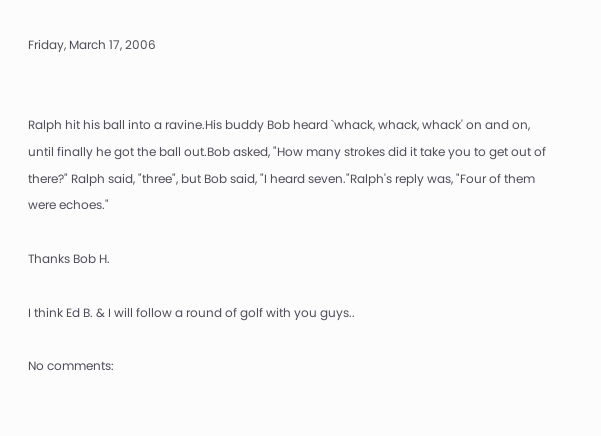Friday, March 17, 2006


Ralph hit his ball into a ravine.His buddy Bob heard `whack, whack, whack' on and on, until finally he got the ball out.Bob asked, "How many strokes did it take you to get out of there?" Ralph said, "three", but Bob said, "I heard seven."Ralph's reply was, "Four of them were echoes."

Thanks Bob H.

I think Ed B. & I will follow a round of golf with you guys..

No comments: